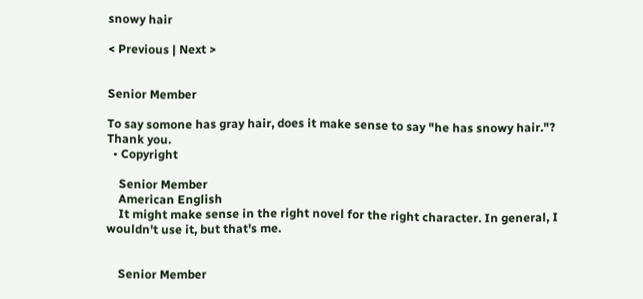snowy hair

< Previous | Next >


Senior Member

To say somone has gray hair, does it make sense to say "he has snowy hair."? Thank you.
  • Copyright

    Senior Member
    American English
    It might make sense in the right novel for the right character. In general, I wouldn't use it, but that's me.


    Senior Member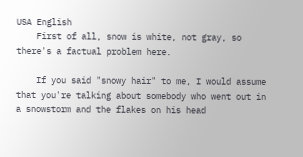USA English
    First of all, snow is white, not gray, so there's a factual problem here.

    If you said "snowy hair" to me, I would assume that you're talking about somebody who went out in a snowstorm and the flakes on his head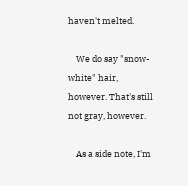haven't melted.

    We do say "snow-white" hair, however. That's still not gray, however.

    As a side note, I'm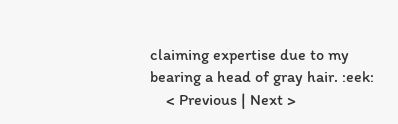claiming expertise due to my bearing a head of gray hair. :eek:
    < Previous | Next >